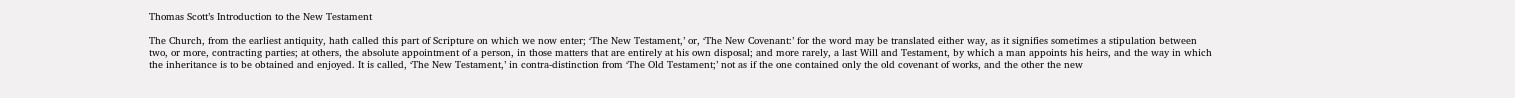Thomas Scott’s Introduction to the New Testament

The Church, from the earliest antiquity, hath called this part of Scripture on which we now enter; ‘The New Testament,’ or, ‘The New Covenant:’ for the word may be translated either way, as it signifies sometimes a stipulation between two, or more, contracting parties; at others, the absolute appointment of a person, in those matters that are entirely at his own disposal; and more rarely, a last Will and Testament, by which a man appoints his heirs, and the way in which the inheritance is to be obtained and enjoyed. It is called, ‘The New Testament,’ in contra-distinction from ‘The Old Testament;’ not as if the one contained only the old covenant of works, and the other the new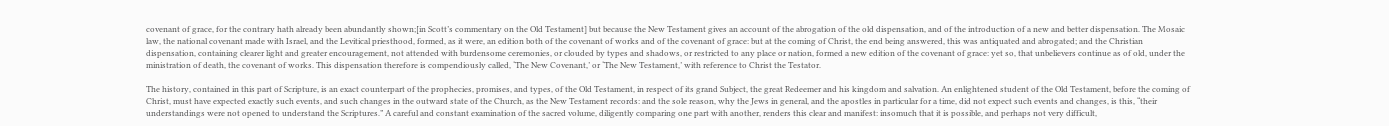covenant of grace, for the contrary hath already been abundantly shown;[in Scott’s commentary on the Old Testament] but because the New Testament gives an account of the abrogation of the old dispensation, and of the introduction of a new and better dispensation. The Mosaic law, the national covenant made with Israel, and the Levitical priesthood, formed, as it were, an edition both of the covenant of works and of the covenant of grace: but at the coming of Christ, the end being answered, this was antiquated and abrogated; and the Christian dispensation, containing clearer light and greater encouragement, not attended with burdensome ceremonies, or clouded by types and shadows, or restricted to any place or nation, formed a new edition of the covenant of grace: yet so, that unbelievers continue as of old, under the ministration of death, the covenant of works. This dispensation therefore is compendiously called, ‘The New Covenant,’ or ‘The New Testament,’ with reference to Christ the Testator.

The history, contained in this part of Scripture, is an exact counterpart of the prophecies, promises, and types, of the Old Testament, in respect of its grand Subject, the great Redeemer and his kingdom and salvation. An enlightened student of the Old Testament, before the coming of Christ, must have expected exactly such events, and such changes in the outward state of the Church, as the New Testament records: and the sole reason, why the Jews in general, and the apostles in particular for a time, did not expect such events and changes, is this, “their understandings were not opened to understand the Scriptures.” A careful and constant examination of the sacred volume, diligently comparing one part with another, renders this clear and manifest: insomuch that it is possible, and perhaps not very difficult,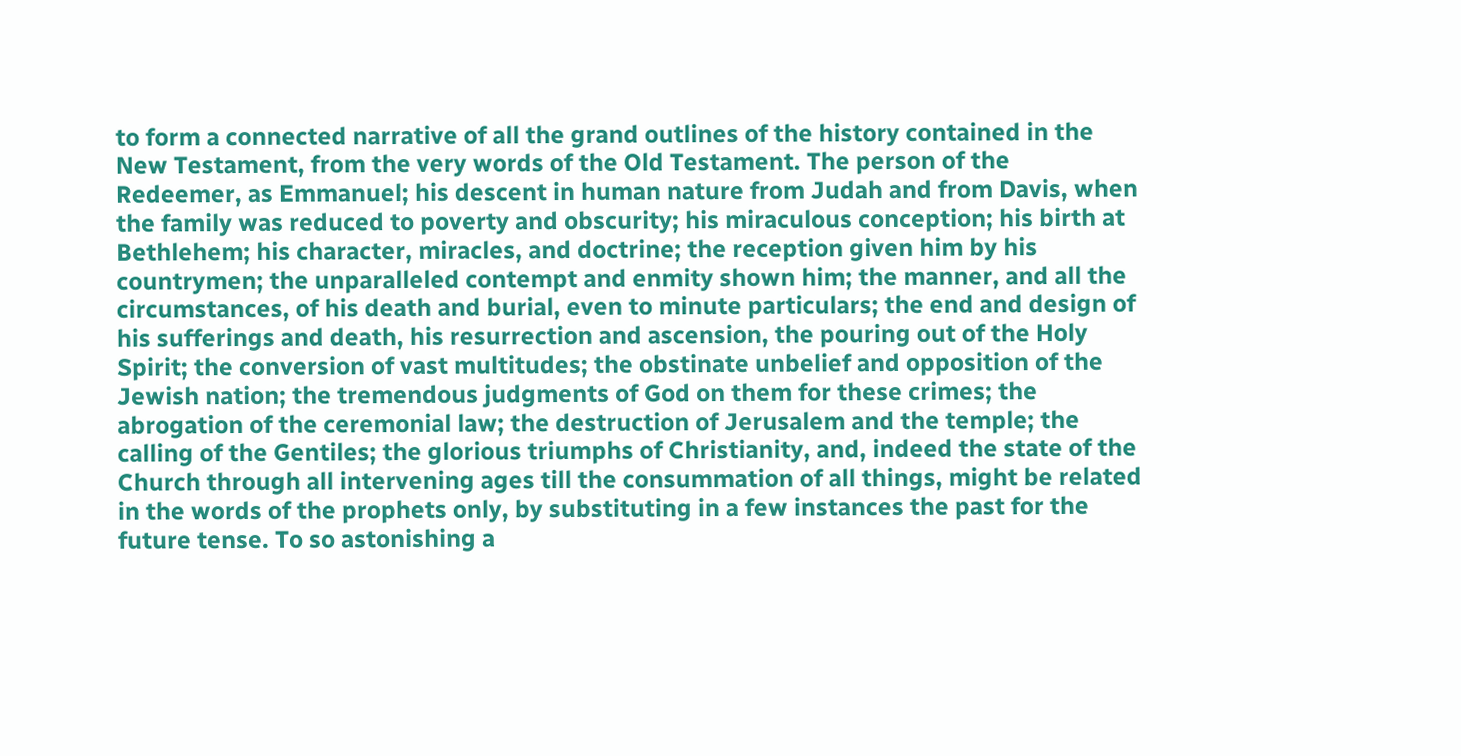to form a connected narrative of all the grand outlines of the history contained in the New Testament, from the very words of the Old Testament. The person of the Redeemer, as Emmanuel; his descent in human nature from Judah and from Davis, when the family was reduced to poverty and obscurity; his miraculous conception; his birth at Bethlehem; his character, miracles, and doctrine; the reception given him by his countrymen; the unparalleled contempt and enmity shown him; the manner, and all the circumstances, of his death and burial, even to minute particulars; the end and design of his sufferings and death, his resurrection and ascension, the pouring out of the Holy Spirit; the conversion of vast multitudes; the obstinate unbelief and opposition of the Jewish nation; the tremendous judgments of God on them for these crimes; the abrogation of the ceremonial law; the destruction of Jerusalem and the temple; the calling of the Gentiles; the glorious triumphs of Christianity, and, indeed the state of the Church through all intervening ages till the consummation of all things, might be related in the words of the prophets only, by substituting in a few instances the past for the future tense. To so astonishing a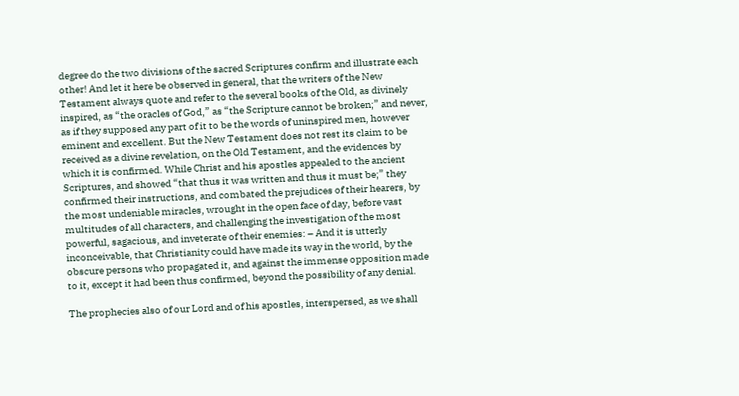degree do the two divisions of the sacred Scriptures confirm and illustrate each other! And let it here be observed in general, that the writers of the New Testament always quote and refer to the several books of the Old, as divinely inspired, as “the oracles of God,” as “the Scripture cannot be broken;” and never, as if they supposed any part of it to be the words of uninspired men, however eminent and excellent. But the New Testament does not rest its claim to be received as a divine revelation, on the Old Testament, and the evidences by which it is confirmed. While Christ and his apostles appealed to the ancient Scriptures, and showed “that thus it was written and thus it must be;” they confirmed their instructions, and combated the prejudices of their hearers, by the most undeniable miracles, wrought in the open face of day, before vast multitudes of all characters, and challenging the investigation of the most powerful, sagacious, and inveterate of their enemies: – And it is utterly inconceivable, that Christianity could have made its way in the world, by the obscure persons who propagated it, and against the immense opposition made to it, except it had been thus confirmed, beyond the possibility of any denial.

The prophecies also of our Lord and of his apostles, interspersed, as we shall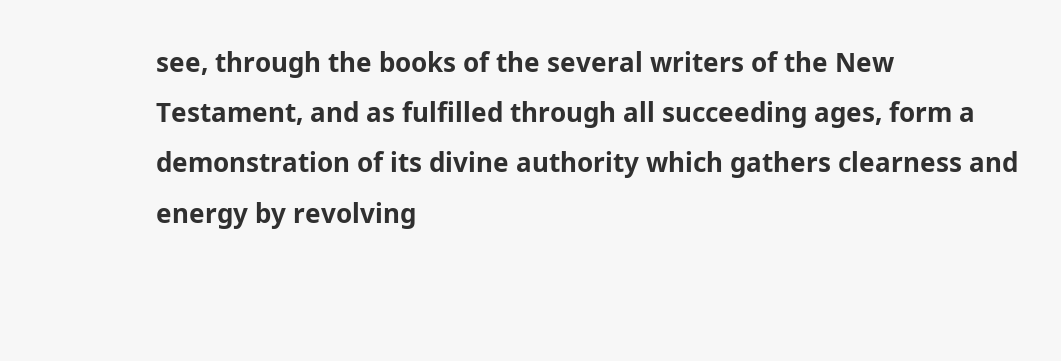see, through the books of the several writers of the New Testament, and as fulfilled through all succeeding ages, form a demonstration of its divine authority which gathers clearness and energy by revolving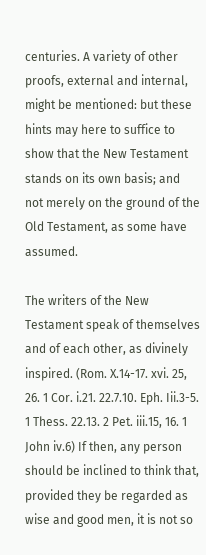centuries. A variety of other proofs, external and internal, might be mentioned: but these hints may here to suffice to show that the New Testament stands on its own basis; and not merely on the ground of the Old Testament, as some have assumed.

The writers of the New Testament speak of themselves and of each other, as divinely inspired. (Rom. X.14-17. xvi. 25, 26. 1 Cor. i.21. 22.7.10. Eph. Iii.3-5. 1 Thess. 22.13. 2 Pet. iii.15, 16. 1 John iv.6) If then, any person should be inclined to think that, provided they be regarded as wise and good men, it is not so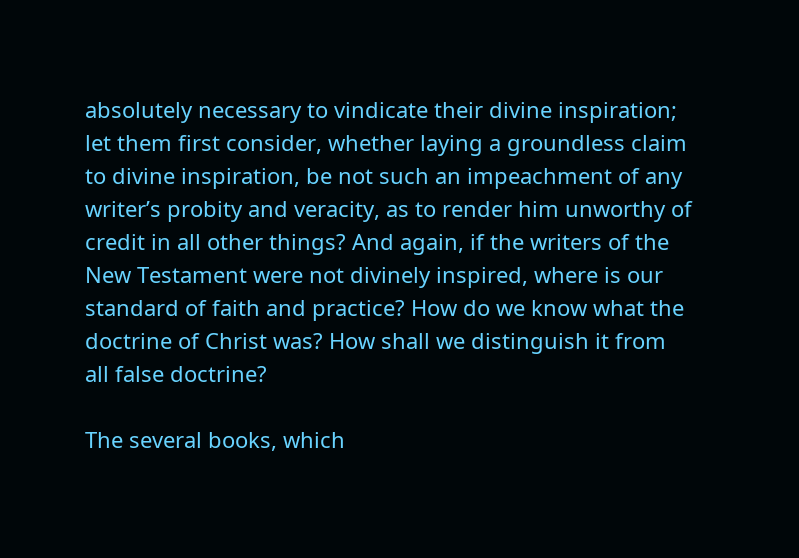absolutely necessary to vindicate their divine inspiration; let them first consider, whether laying a groundless claim to divine inspiration, be not such an impeachment of any writer’s probity and veracity, as to render him unworthy of credit in all other things? And again, if the writers of the New Testament were not divinely inspired, where is our standard of faith and practice? How do we know what the doctrine of Christ was? How shall we distinguish it from all false doctrine?

The several books, which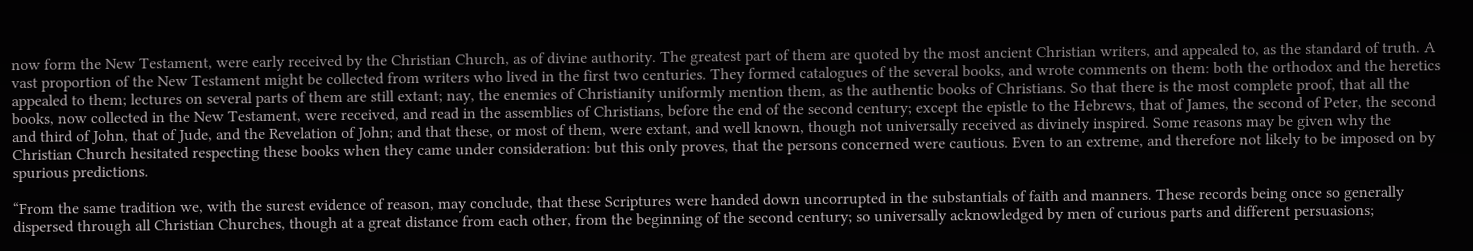now form the New Testament, were early received by the Christian Church, as of divine authority. The greatest part of them are quoted by the most ancient Christian writers, and appealed to, as the standard of truth. A vast proportion of the New Testament might be collected from writers who lived in the first two centuries. They formed catalogues of the several books, and wrote comments on them: both the orthodox and the heretics appealed to them; lectures on several parts of them are still extant; nay, the enemies of Christianity uniformly mention them, as the authentic books of Christians. So that there is the most complete proof, that all the books, now collected in the New Testament, were received, and read in the assemblies of Christians, before the end of the second century; except the epistle to the Hebrews, that of James, the second of Peter, the second and third of John, that of Jude, and the Revelation of John; and that these, or most of them, were extant, and well known, though not universally received as divinely inspired. Some reasons may be given why the Christian Church hesitated respecting these books when they came under consideration: but this only proves, that the persons concerned were cautious. Even to an extreme, and therefore not likely to be imposed on by spurious predictions.

“From the same tradition we, with the surest evidence of reason, may conclude, that these Scriptures were handed down uncorrupted in the substantials of faith and manners. These records being once so generally dispersed through all Christian Churches, though at a great distance from each other, from the beginning of the second century; so universally acknowledged by men of curious parts and different persuasions;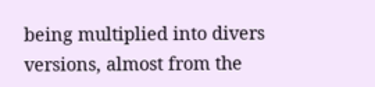being multiplied into divers versions, almost from the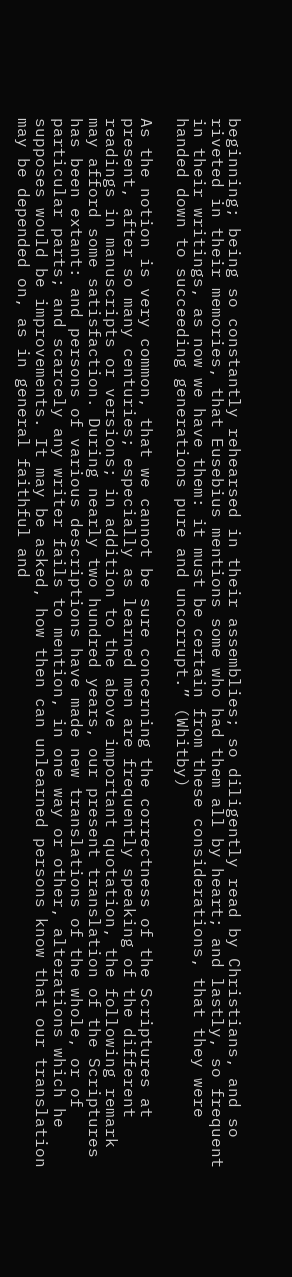beginning; being so constantly rehearsed in their assemblies; so diligently read by Christians, and so riveted in their memories, that Eusebius mentions some who had them all by heart; and lastly, so frequent in their writings, as now we have them: it must be certain from these considerations, that they were handed down to succeeding generations pure and uncorrupt.” (Whitby)

As the notion is very common, that we cannot be sure concerning the correctness of the Scriptures at present, after so many centuries; especially as learned men are frequently speaking of the different readings in manuscripts or versions; in addition to the above important quotation, the following remark may afford some satisfaction. During nearly two hundred years, our present translation of the Scriptures has been extant: and persons of various descriptions have made new translations of the whole, or of particular parts; and scarcely any writer fails to mention, in one way or other, alterations which he supposes would be improvements. It may be asked, how then can unlearned persons know that our translation may be depended on, as in general faithful and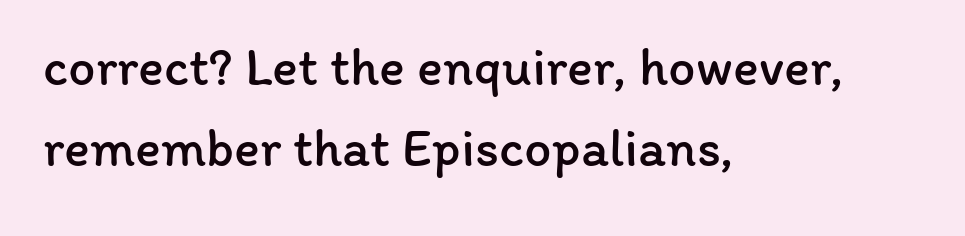correct? Let the enquirer, however, remember that Episcopalians,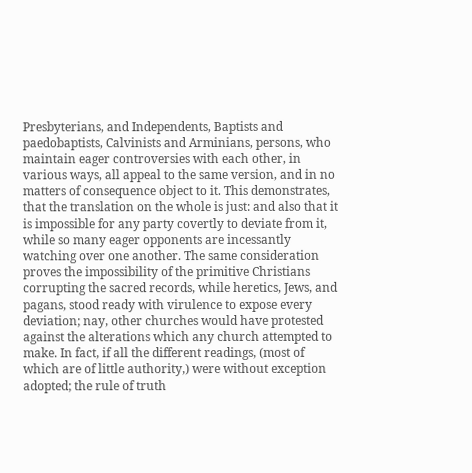Presbyterians, and Independents, Baptists and paedobaptists, Calvinists and Arminians, persons, who maintain eager controversies with each other, in various ways, all appeal to the same version, and in no matters of consequence object to it. This demonstrates, that the translation on the whole is just: and also that it is impossible for any party covertly to deviate from it, while so many eager opponents are incessantly watching over one another. The same consideration proves the impossibility of the primitive Christians corrupting the sacred records, while heretics, Jews, and pagans, stood ready with virulence to expose every deviation; nay, other churches would have protested against the alterations which any church attempted to make. In fact, if all the different readings, (most of which are of little authority,) were without exception adopted; the rule of truth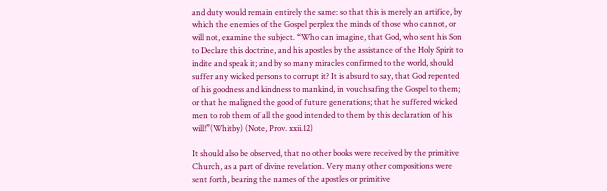and duty would remain entirely the same: so that this is merely an artifice, by which the enemies of the Gospel perplex the minds of those who cannot, or will not, examine the subject. “Who can imagine, that God, who sent his Son to Declare this doctrine, and his apostles by the assistance of the Holy Spirit to indite and speak it; and by so many miracles confirmed to the world, should suffer any wicked persons to corrupt it? It is absurd to say, that God repented of his goodness and kindness to mankind, in vouchsafing the Gospel to them; or that he maligned the good of future generations; that he suffered wicked men to rob them of all the good intended to them by this declaration of his will!”(Whitby) (Note, Prov. xxii.12)

It should also be observed, that no other books were received by the primitive Church, as a part of divine revelation. Very many other compositions were sent forth, bearing the names of the apostles or primitive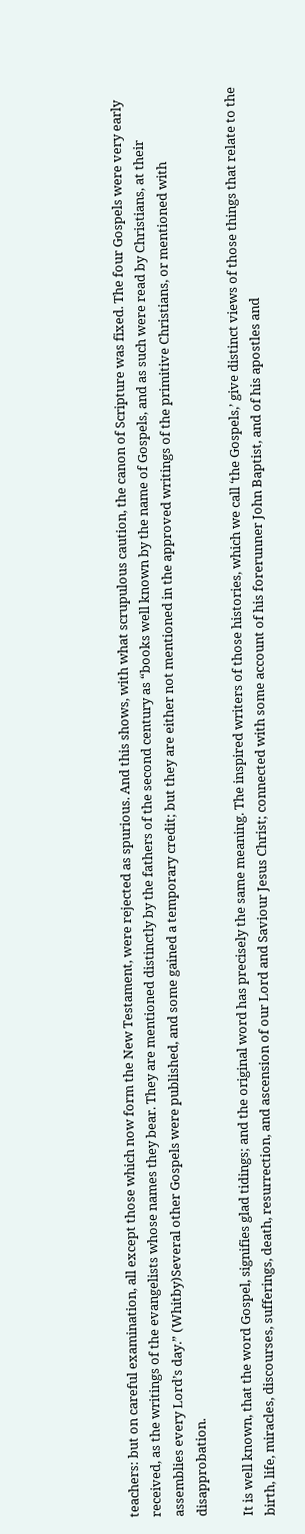teachers: but on careful examination, all except those which now form the New Testament, were rejected as spurious. And this shows, with what scrupulous caution, the canon of Scripture was fixed. The four Gospels were very early received, as the writings of the evangelists whose names they bear. They are mentioned distinctly by the fathers of the second century as “books well known by the name of Gospels, and as such were read by Christians, at their assemblies every Lord’s day.” (Whitby)Several other Gospels were published, and some gained a temporary credit; but they are either not mentioned in the approved writings of the primitive Christians, or mentioned with disapprobation.

It is well known, that the word Gospel, signifies glad tidings; and the original word has precisely the same meaning. The inspired writers of those histories, which we call ‘the Gospels,’ give distinct views of those things that relate to the birth, life, miracles, discourses, sufferings, death, resurrection, and ascension of our Lord and Saviour Jesus Christ; connected with some account of his forerunner John Baptist, and of his apostles and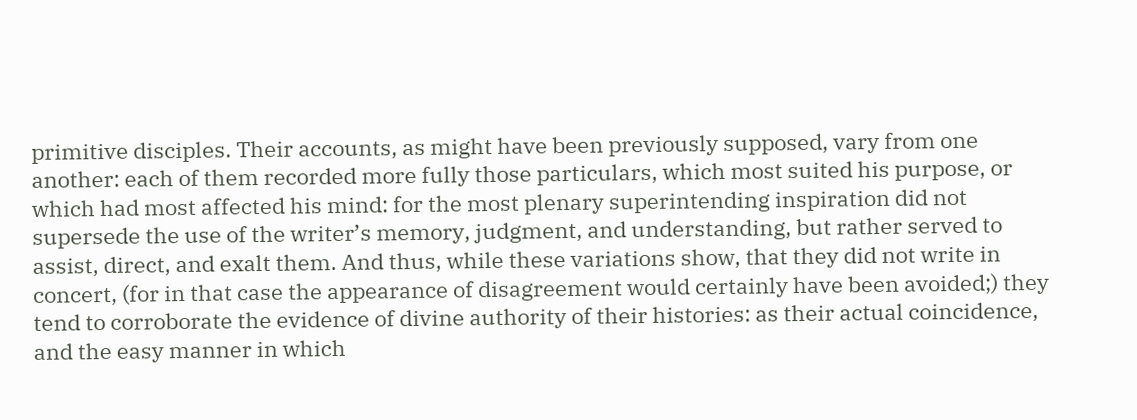primitive disciples. Their accounts, as might have been previously supposed, vary from one another: each of them recorded more fully those particulars, which most suited his purpose, or which had most affected his mind: for the most plenary superintending inspiration did not supersede the use of the writer’s memory, judgment, and understanding, but rather served to assist, direct, and exalt them. And thus, while these variations show, that they did not write in concert, (for in that case the appearance of disagreement would certainly have been avoided;) they tend to corroborate the evidence of divine authority of their histories: as their actual coincidence, and the easy manner in which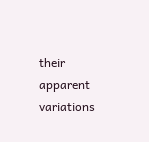their apparent variations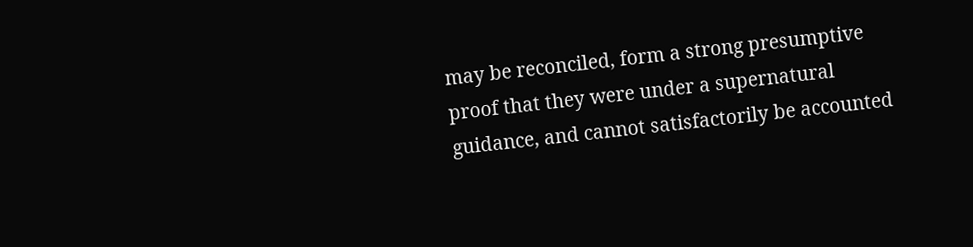may be reconciled, form a strong presumptive proof that they were under a supernatural guidance, and cannot satisfactorily be accounted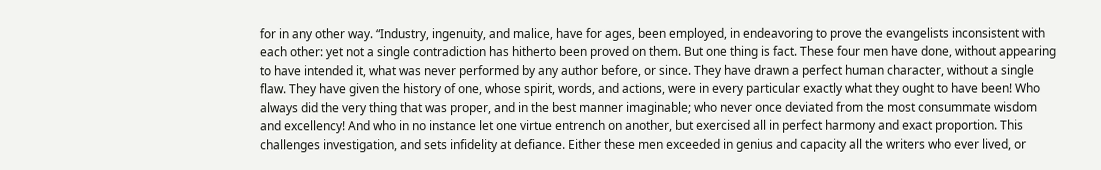for in any other way. “Industry, ingenuity, and malice, have for ages, been employed, in endeavoring to prove the evangelists inconsistent with each other: yet not a single contradiction has hitherto been proved on them. But one thing is fact. These four men have done, without appearing to have intended it, what was never performed by any author before, or since. They have drawn a perfect human character, without a single flaw. They have given the history of one, whose spirit, words, and actions, were in every particular exactly what they ought to have been! Who always did the very thing that was proper, and in the best manner imaginable; who never once deviated from the most consummate wisdom and excellency! And who in no instance let one virtue entrench on another, but exercised all in perfect harmony and exact proportion. This challenges investigation, and sets infidelity at defiance. Either these men exceeded in genius and capacity all the writers who ever lived, or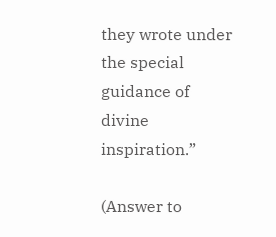they wrote under the special guidance of divine inspiration.”

(Answer to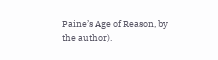Paine’s Age of Reason, by the author).